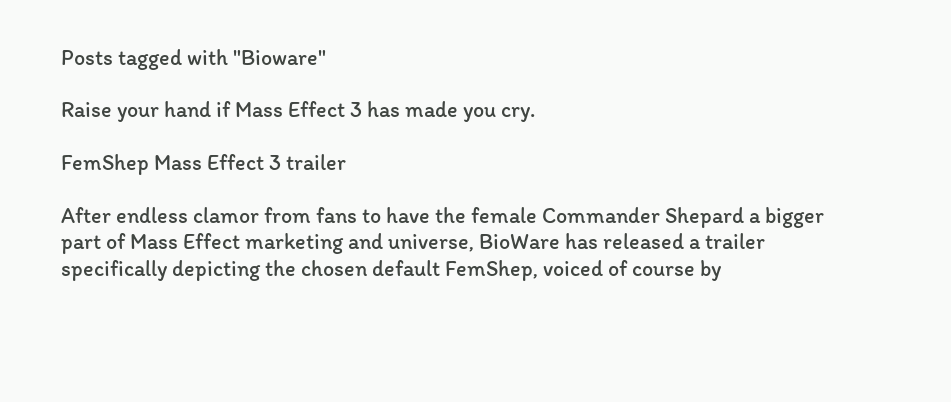Posts tagged with "Bioware"

Raise your hand if Mass Effect 3 has made you cry.

FemShep Mass Effect 3 trailer

After endless clamor from fans to have the female Commander Shepard a bigger part of Mass Effect marketing and universe, BioWare has released a trailer specifically depicting the chosen default FemShep, voiced of course by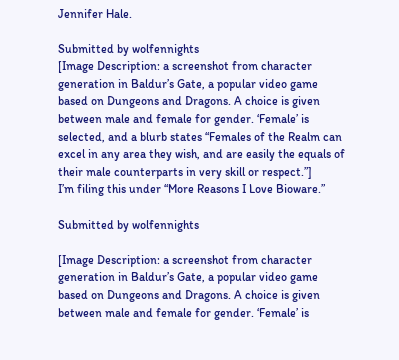Jennifer Hale.

Submitted by wolfennights
[Image Description: a screenshot from character generation in Baldur’s Gate, a popular video game based on Dungeons and Dragons. A choice is given between male and female for gender. ‘Female’ is selected, and a blurb states “Females of the Realm can excel in any area they wish, and are easily the equals of their male counterparts in very skill or respect.”]
I’m filing this under “More Reasons I Love Bioware.”

Submitted by wolfennights

[Image Description: a screenshot from character generation in Baldur’s Gate, a popular video game based on Dungeons and Dragons. A choice is given between male and female for gender. ‘Female’ is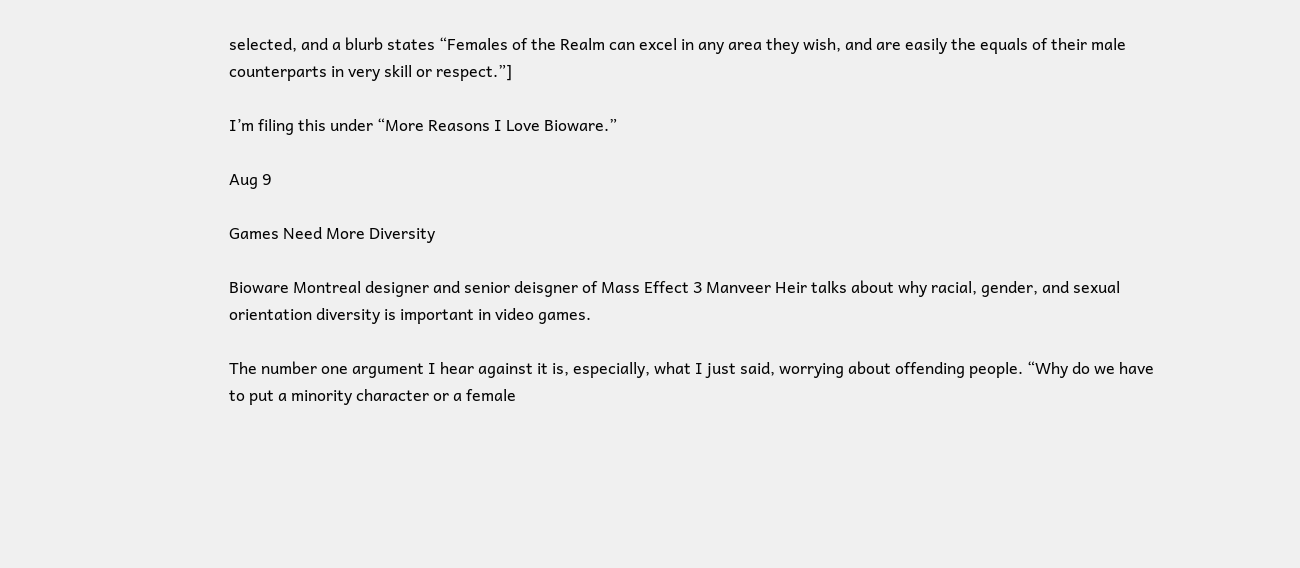selected, and a blurb states “Females of the Realm can excel in any area they wish, and are easily the equals of their male counterparts in very skill or respect.”]

I’m filing this under “More Reasons I Love Bioware.”

Aug 9

Games Need More Diversity

Bioware Montreal designer and senior deisgner of Mass Effect 3 Manveer Heir talks about why racial, gender, and sexual orientation diversity is important in video games.

The number one argument I hear against it is, especially, what I just said, worrying about offending people. “Why do we have to put a minority character or a female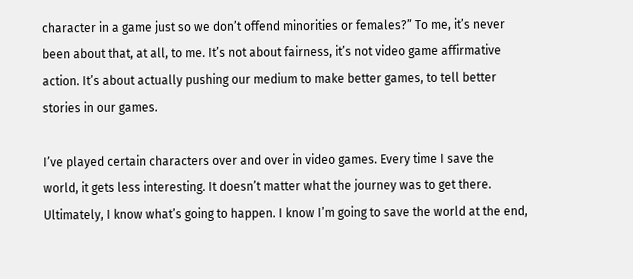character in a game just so we don’t offend minorities or females?” To me, it’s never been about that, at all, to me. It’s not about fairness, it’s not video game affirmative action. It’s about actually pushing our medium to make better games, to tell better stories in our games.

I’ve played certain characters over and over in video games. Every time I save the world, it gets less interesting. It doesn’t matter what the journey was to get there. Ultimately, I know what’s going to happen. I know I’m going to save the world at the end,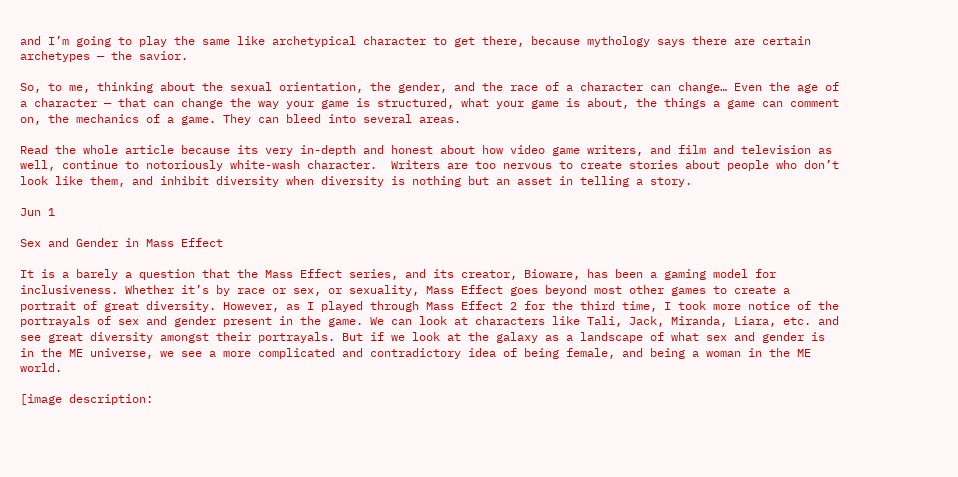and I’m going to play the same like archetypical character to get there, because mythology says there are certain archetypes — the savior.

So, to me, thinking about the sexual orientation, the gender, and the race of a character can change… Even the age of a character — that can change the way your game is structured, what your game is about, the things a game can comment on, the mechanics of a game. They can bleed into several areas.

Read the whole article because its very in-depth and honest about how video game writers, and film and television as well, continue to notoriously white-wash character.  Writers are too nervous to create stories about people who don’t look like them, and inhibit diversity when diversity is nothing but an asset in telling a story.

Jun 1

Sex and Gender in Mass Effect

It is a barely a question that the Mass Effect series, and its creator, Bioware, has been a gaming model for inclusiveness. Whether it’s by race or sex, or sexuality, Mass Effect goes beyond most other games to create a portrait of great diversity. However, as I played through Mass Effect 2 for the third time, I took more notice of the portrayals of sex and gender present in the game. We can look at characters like Tali, Jack, Miranda, Liara, etc. and see great diversity amongst their portrayals. But if we look at the galaxy as a landscape of what sex and gender is in the ME universe, we see a more complicated and contradictory idea of being female, and being a woman in the ME world.

[image description: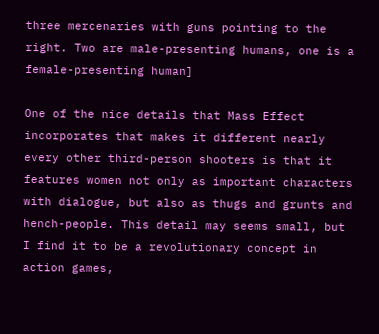three mercenaries with guns pointing to the right. Two are male-presenting humans, one is a female-presenting human]

One of the nice details that Mass Effect incorporates that makes it different nearly every other third-person shooters is that it features women not only as important characters with dialogue, but also as thugs and grunts and hench-people. This detail may seems small, but I find it to be a revolutionary concept in action games,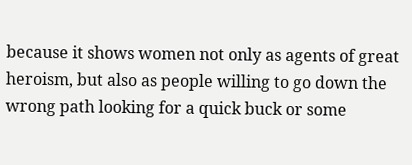because it shows women not only as agents of great heroism, but also as people willing to go down the wrong path looking for a quick buck or some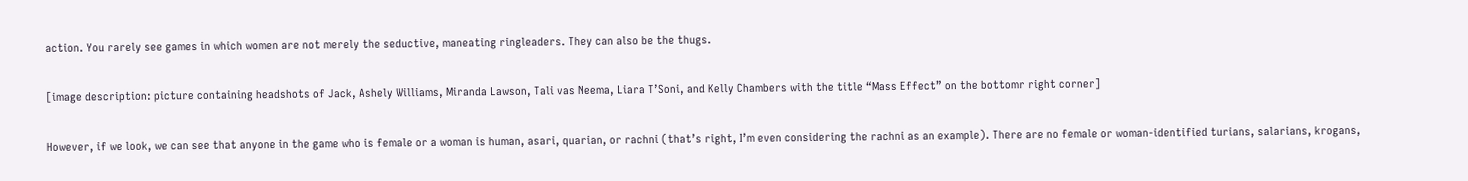action. You rarely see games in which women are not merely the seductive, maneating ringleaders. They can also be the thugs.

[image description: picture containing headshots of Jack, Ashely Williams, Miranda Lawson, Tali vas Neema, Liara T’Soni, and Kelly Chambers with the title “Mass Effect” on the bottomr right corner]

However, if we look, we can see that anyone in the game who is female or a woman is human, asari, quarian, or rachni (that’s right, I’m even considering the rachni as an example). There are no female or woman-identified turians, salarians, krogans,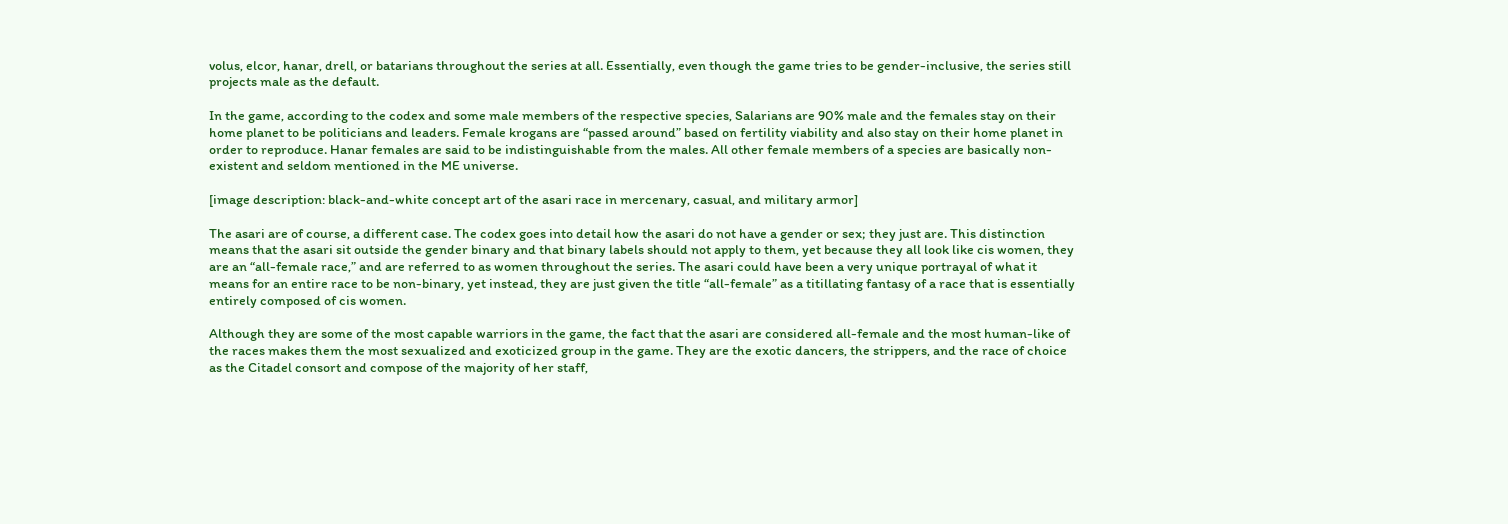volus, elcor, hanar, drell, or batarians throughout the series at all. Essentially, even though the game tries to be gender-inclusive, the series still projects male as the default.

In the game, according to the codex and some male members of the respective species, Salarians are 90% male and the females stay on their home planet to be politicians and leaders. Female krogans are “passed around” based on fertility viability and also stay on their home planet in order to reproduce. Hanar females are said to be indistinguishable from the males. All other female members of a species are basically non-existent and seldom mentioned in the ME universe.

[image description: black-and-white concept art of the asari race in mercenary, casual, and military armor]

The asari are of course, a different case. The codex goes into detail how the asari do not have a gender or sex; they just are. This distinction means that the asari sit outside the gender binary and that binary labels should not apply to them, yet because they all look like cis women, they are an “all-female race,” and are referred to as women throughout the series. The asari could have been a very unique portrayal of what it means for an entire race to be non-binary, yet instead, they are just given the title “all-female” as a titillating fantasy of a race that is essentially entirely composed of cis women.

Although they are some of the most capable warriors in the game, the fact that the asari are considered all-female and the most human-like of the races makes them the most sexualized and exoticized group in the game. They are the exotic dancers, the strippers, and the race of choice as the Citadel consort and compose of the majority of her staff,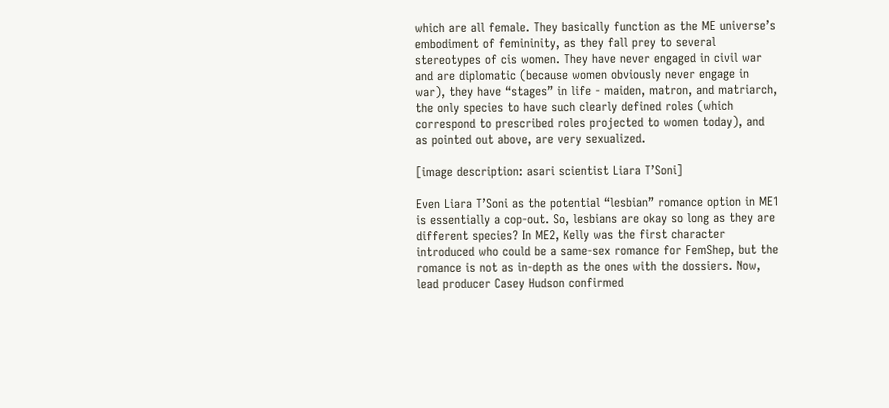which are all female. They basically function as the ME universe’s embodiment of femininity, as they fall prey to several stereotypes of cis women. They have never engaged in civil war and are diplomatic (because women obviously never engage in war), they have “stages” in life - maiden, matron, and matriarch, the only species to have such clearly defined roles (which correspond to prescribed roles projected to women today), and as pointed out above, are very sexualized.

[image description: asari scientist Liara T’Soni]

Even Liara T’Soni as the potential “lesbian” romance option in ME1 is essentially a cop-out. So, lesbians are okay so long as they are different species? In ME2, Kelly was the first character introduced who could be a same-sex romance for FemShep, but the romance is not as in-depth as the ones with the dossiers. Now, lead producer Casey Hudson confirmed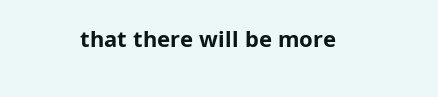that there will be more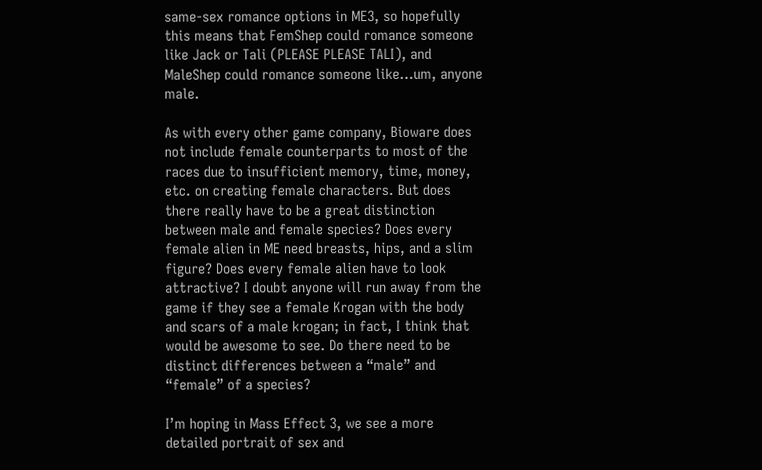same-sex romance options in ME3, so hopefully this means that FemShep could romance someone like Jack or Tali (PLEASE PLEASE TALI), and MaleShep could romance someone like…um, anyone male.

As with every other game company, Bioware does not include female counterparts to most of the races due to insufficient memory, time, money, etc. on creating female characters. But does there really have to be a great distinction between male and female species? Does every female alien in ME need breasts, hips, and a slim figure? Does every female alien have to look attractive? I doubt anyone will run away from the game if they see a female Krogan with the body and scars of a male krogan; in fact, I think that would be awesome to see. Do there need to be distinct differences between a “male” and “female” of a species?

I’m hoping in Mass Effect 3, we see a more detailed portrait of sex and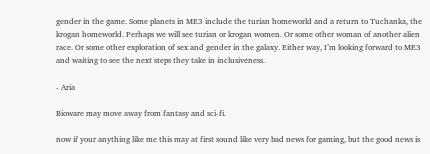gender in the game. Some planets in ME3 include the turian homeworld and a return to Tuchanka, the krogan homeworld. Perhaps we will see turian or krogan women. Or some other woman of another alien race. Or some other exploration of sex and gender in the galaxy. Either way, I’m looking forward to ME3 and waiting to see the next steps they take in inclusiveness.

- Aria

Bioware may move away from fantasy and sci-fi.

now if your anything like me this may at first sound like very bad news for gaming, but the good news is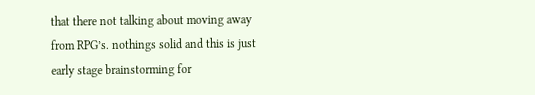that there not talking about moving away from RPG’s. nothings solid and this is just early stage brainstorming for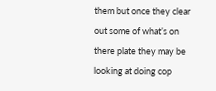them but once they clear out some of what’s on there plate they may be looking at doing cop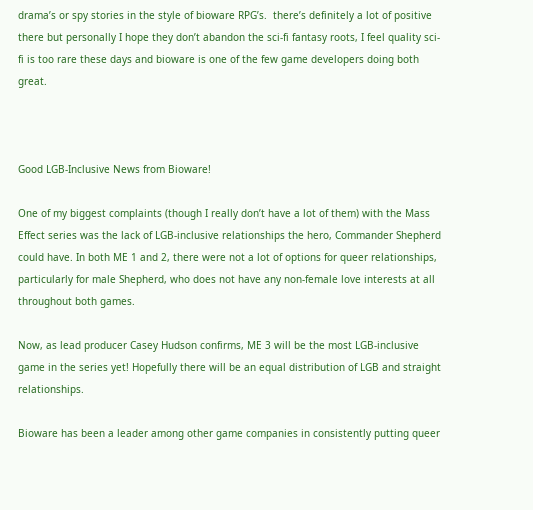drama’s or spy stories in the style of bioware RPG’s.  there’s definitely a lot of positive there but personally I hope they don’t abandon the sci-fi fantasy roots, I feel quality sci-fi is too rare these days and bioware is one of the few game developers doing both great.



Good LGB-Inclusive News from Bioware!

One of my biggest complaints (though I really don’t have a lot of them) with the Mass Effect series was the lack of LGB-inclusive relationships the hero, Commander Shepherd could have. In both ME 1 and 2, there were not a lot of options for queer relationships, particularly for male Shepherd, who does not have any non-female love interests at all throughout both games.

Now, as lead producer Casey Hudson confirms, ME 3 will be the most LGB-inclusive game in the series yet! Hopefully there will be an equal distribution of LGB and straight relationships.

Bioware has been a leader among other game companies in consistently putting queer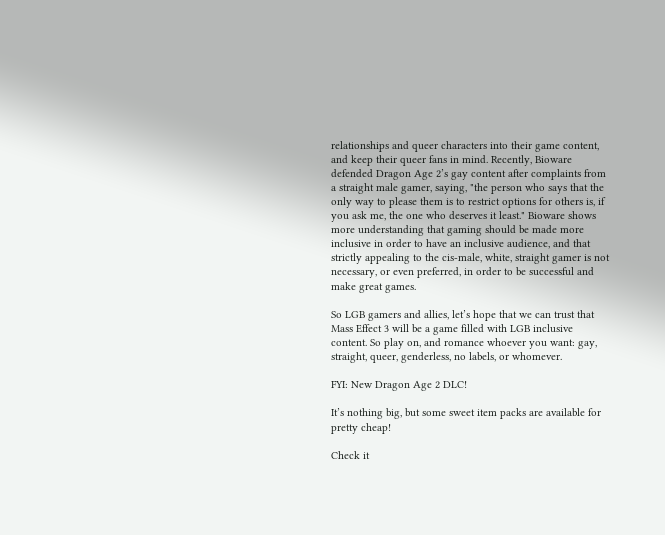relationships and queer characters into their game content, and keep their queer fans in mind. Recently, Bioware defended Dragon Age 2’s gay content after complaints from a straight male gamer, saying, "the person who says that the only way to please them is to restrict options for others is, if you ask me, the one who deserves it least." Bioware shows more understanding that gaming should be made more inclusive in order to have an inclusive audience, and that strictly appealing to the cis-male, white, straight gamer is not necessary, or even preferred, in order to be successful and make great games.

So LGB gamers and allies, let’s hope that we can trust that Mass Effect 3 will be a game filled with LGB inclusive content. So play on, and romance whoever you want: gay, straight, queer, genderless, no labels, or whomever.

FYI: New Dragon Age 2 DLC!

It’s nothing big, but some sweet item packs are available for pretty cheap!

Check it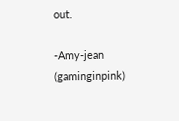out.

-Amy-jean (gaminginpink)